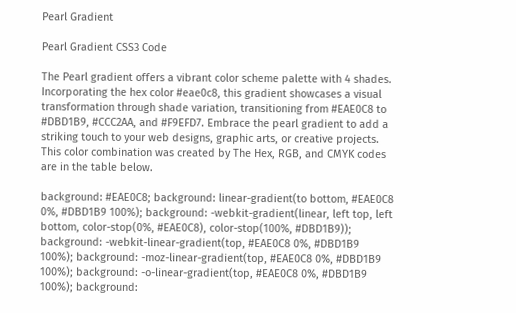Pearl Gradient

Pearl Gradient CSS3 Code

The Pearl gradient offers a vibrant color scheme palette with 4 shades. Incorporating the hex color #eae0c8, this gradient showcases a visual transformation through shade variation, transitioning from #EAE0C8 to #DBD1B9, #CCC2AA, and #F9EFD7. Embrace the pearl gradient to add a striking touch to your web designs, graphic arts, or creative projects. This color combination was created by The Hex, RGB, and CMYK codes are in the table below.

background: #EAE0C8; background: linear-gradient(to bottom, #EAE0C8 0%, #DBD1B9 100%); background: -webkit-gradient(linear, left top, left bottom, color-stop(0%, #EAE0C8), color-stop(100%, #DBD1B9)); background: -webkit-linear-gradient(top, #EAE0C8 0%, #DBD1B9 100%); background: -moz-linear-gradient(top, #EAE0C8 0%, #DBD1B9 100%); background: -o-linear-gradient(top, #EAE0C8 0%, #DBD1B9 100%); background: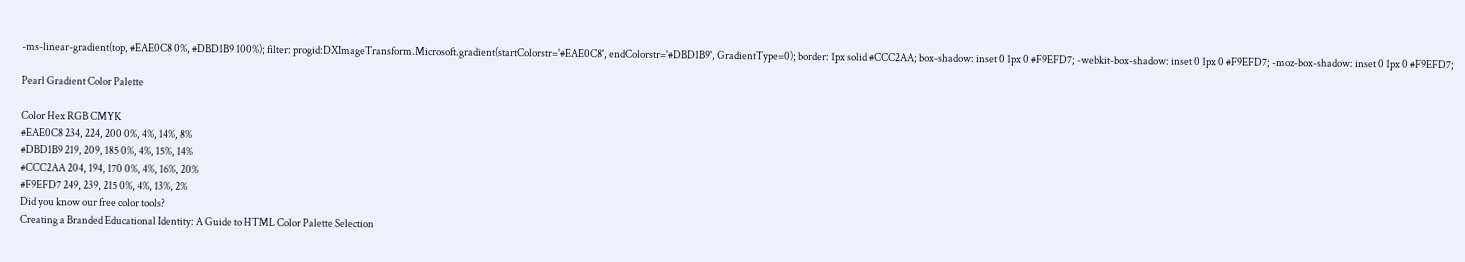-ms-linear-gradient(top, #EAE0C8 0%, #DBD1B9 100%); filter: progid:DXImageTransform.Microsoft.gradient(startColorstr='#EAE0C8', endColorstr='#DBD1B9', GradientType=0); border: 1px solid #CCC2AA; box-shadow: inset 0 1px 0 #F9EFD7; -webkit-box-shadow: inset 0 1px 0 #F9EFD7; -moz-box-shadow: inset 0 1px 0 #F9EFD7;

Pearl Gradient Color Palette

Color Hex RGB CMYK
#EAE0C8 234, 224, 200 0%, 4%, 14%, 8%
#DBD1B9 219, 209, 185 0%, 4%, 15%, 14%
#CCC2AA 204, 194, 170 0%, 4%, 16%, 20%
#F9EFD7 249, 239, 215 0%, 4%, 13%, 2%
Did you know our free color tools?
Creating a Branded Educational Identity: A Guide to HTML Color Palette Selection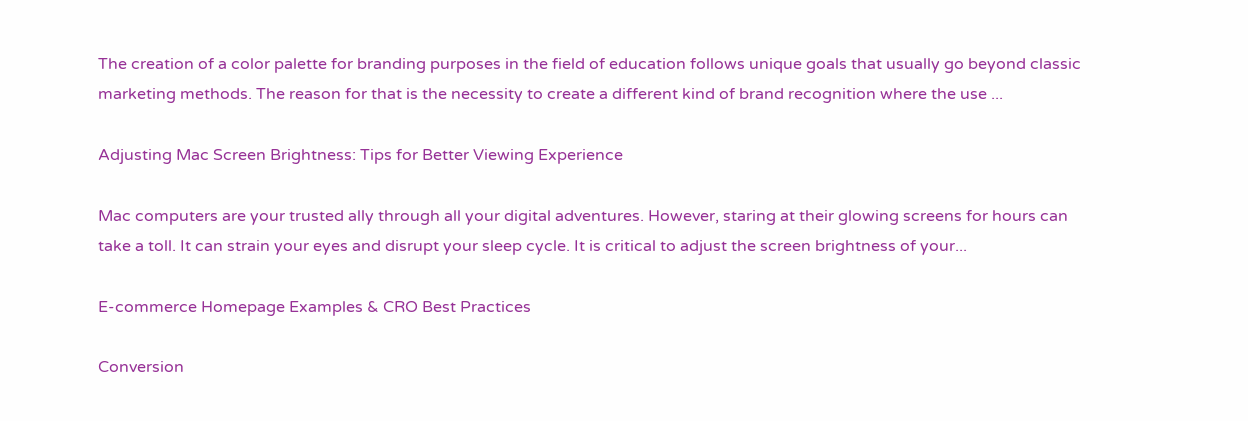The creation of a color palette for branding purposes in the field of education follows unique goals that usually go beyond classic marketing methods. The reason for that is the necessity to create a different kind of brand recognition where the use ...

Adjusting Mac Screen Brightness: Tips for Better Viewing Experience

Mac computers are your trusted ally through all your digital adventures. However, staring at their glowing screens for hours can take a toll. It can strain your eyes and disrupt your sleep cycle. It is critical to adjust the screen brightness of your...

E-commerce Homepage Examples & CRO Best Practices

Conversion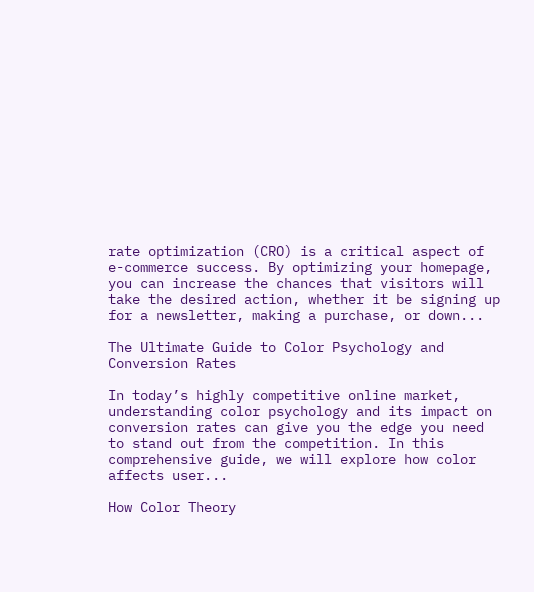rate optimization (CRO) is a critical aspect of e-commerce success. By optimizing your homepage, you can increase the chances that visitors will take the desired action, whether it be signing up for a newsletter, making a purchase, or down...

The Ultimate Guide to Color Psychology and Conversion Rates

In today’s highly competitive online market, understanding color psychology and its impact on conversion rates can give you the edge you need to stand out from the competition. In this comprehensive guide, we will explore how color affects user...

How Color Theory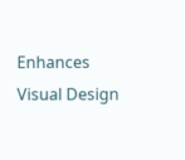Enhances Visual Design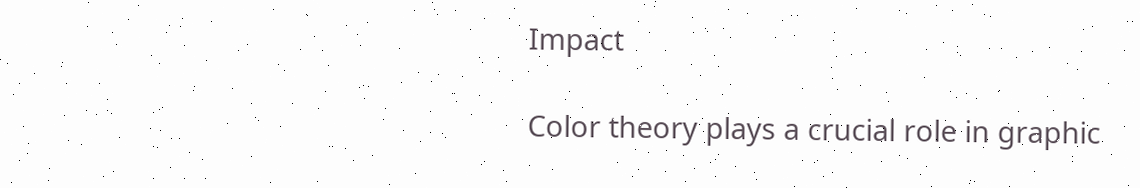Impact

Color theory plays a crucial role in graphic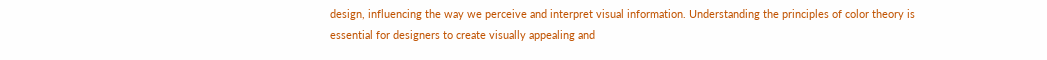design, influencing the way we perceive and interpret visual information. Understanding the principles of color theory is essential for designers to create visually appealing and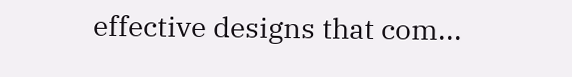effective designs that com...